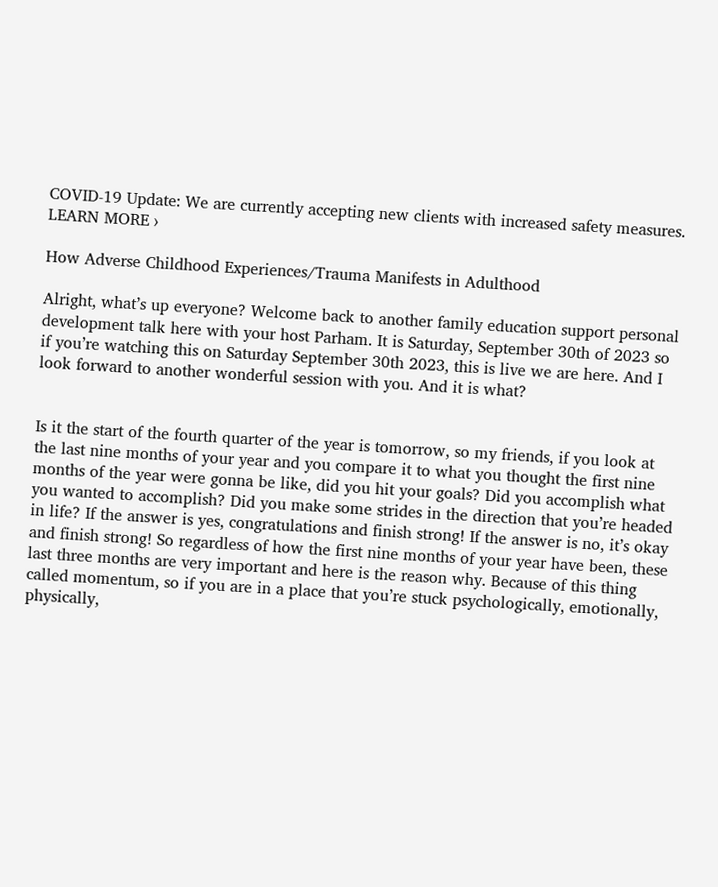COVID-19 Update: We are currently accepting new clients with increased safety measures. LEARN MORE ›

How Adverse Childhood Experiences/Trauma Manifests in Adulthood

Alright, what’s up everyone? Welcome back to another family education support personal development talk here with your host Parham. It is Saturday, September 30th of 2023 so if you’re watching this on Saturday September 30th 2023, this is live we are here. And I look forward to another wonderful session with you. And it is what?


Is it the start of the fourth quarter of the year is tomorrow, so my friends, if you look at the last nine months of your year and you compare it to what you thought the first nine months of the year were gonna be like, did you hit your goals? Did you accomplish what you wanted to accomplish? Did you make some strides in the direction that you’re headed in life? If the answer is yes, congratulations and finish strong! If the answer is no, it’s okay and finish strong! So regardless of how the first nine months of your year have been, these last three months are very important and here is the reason why. Because of this thing called momentum, so if you are in a place that you’re stuck psychologically, emotionally, physically,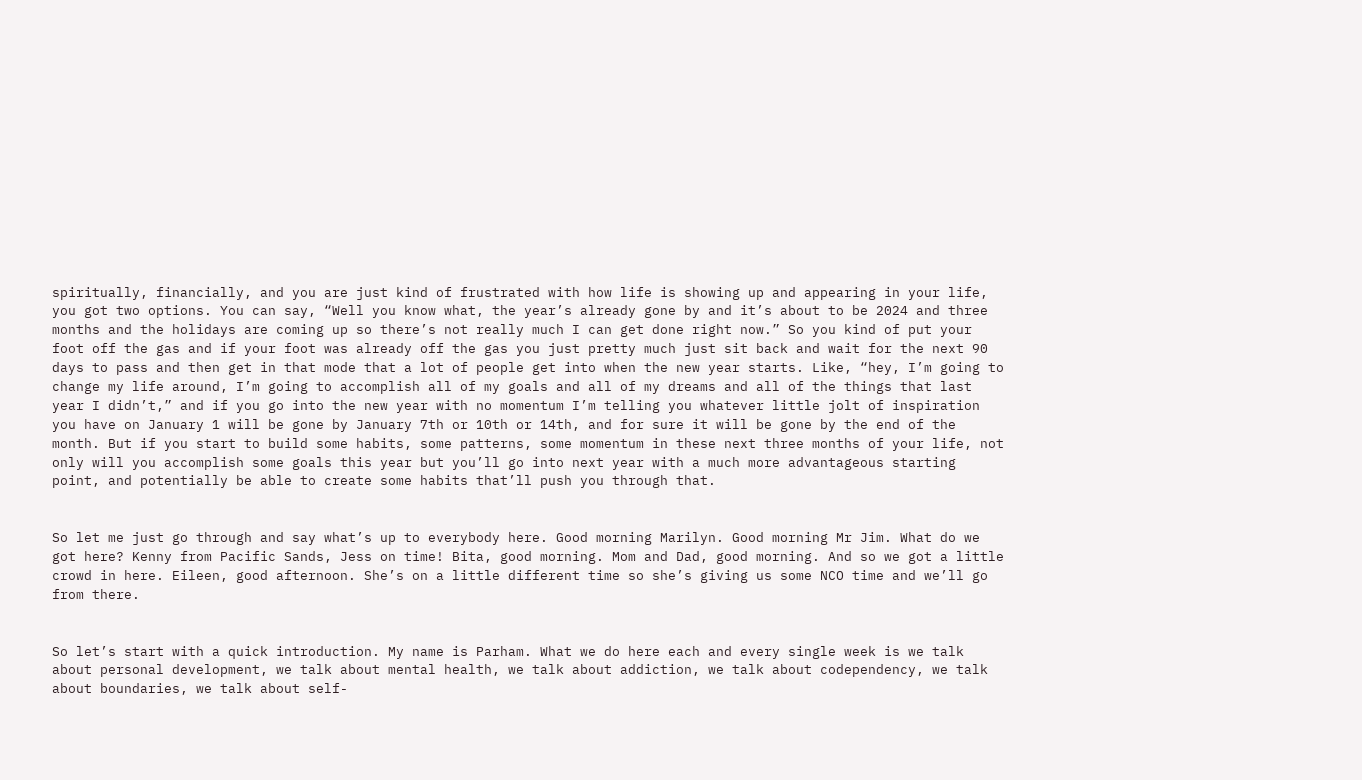spiritually, financially, and you are just kind of frustrated with how life is showing up and appearing in your life, you got two options. You can say, “Well you know what, the year’s already gone by and it’s about to be 2024 and three months and the holidays are coming up so there’s not really much I can get done right now.” So you kind of put your foot off the gas and if your foot was already off the gas you just pretty much just sit back and wait for the next 90 days to pass and then get in that mode that a lot of people get into when the new year starts. Like, “hey, I’m going to change my life around, I’m going to accomplish all of my goals and all of my dreams and all of the things that last year I didn’t,” and if you go into the new year with no momentum I’m telling you whatever little jolt of inspiration you have on January 1 will be gone by January 7th or 10th or 14th, and for sure it will be gone by the end of the month. But if you start to build some habits, some patterns, some momentum in these next three months of your life, not only will you accomplish some goals this year but you’ll go into next year with a much more advantageous starting point, and potentially be able to create some habits that’ll push you through that.


So let me just go through and say what’s up to everybody here. Good morning Marilyn. Good morning Mr Jim. What do we got here? Kenny from Pacific Sands, Jess on time! Bita, good morning. Mom and Dad, good morning. And so we got a little crowd in here. Eileen, good afternoon. She’s on a little different time so she’s giving us some NCO time and we’ll go from there.


So let’s start with a quick introduction. My name is Parham. What we do here each and every single week is we talk about personal development, we talk about mental health, we talk about addiction, we talk about codependency, we talk about boundaries, we talk about self-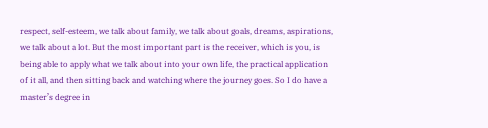respect, self-esteem, we talk about family, we talk about goals, dreams, aspirations, we talk about a lot. But the most important part is the receiver, which is you, is being able to apply what we talk about into your own life, the practical application of it all, and then sitting back and watching where the journey goes. So I do have a master’s degree in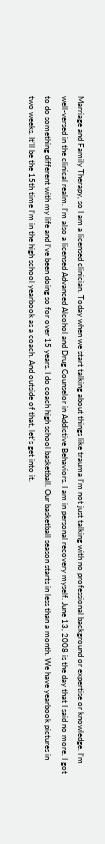Marriage and Family Therapy, so I am a licensed clinician. Today when we start talking about things like trauma I’m not just talking with no professional background or expertise or knowledge. I’m well-versed in the clinical realm. I’m also a licensed Advanced Alcohol and Drug Counselor in Addictive Behaviors. I am in personal recovery myself. June 13, 2008 is the day that I said no more. I got to do something different with my life and I’ve been doing so for over 15 years. I do coach high school basketball. Our basketball season starts in less than a month. We have yearbook pictures in two weeks. It’ll be the 15th time I’m in the high school yearbook as a coach. And outside of that, let’s get into it.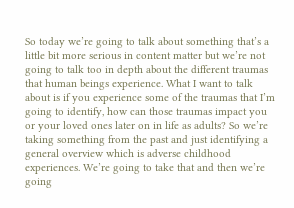So today we’re going to talk about something that’s a little bit more serious in content matter but we’re not going to talk too in depth about the different traumas that human beings experience. What I want to talk about is if you experience some of the traumas that I’m going to identify, how can those traumas impact you or your loved ones later on in life as adults? So we’re taking something from the past and just identifying a general overview which is adverse childhood experiences. We’re going to take that and then we’re going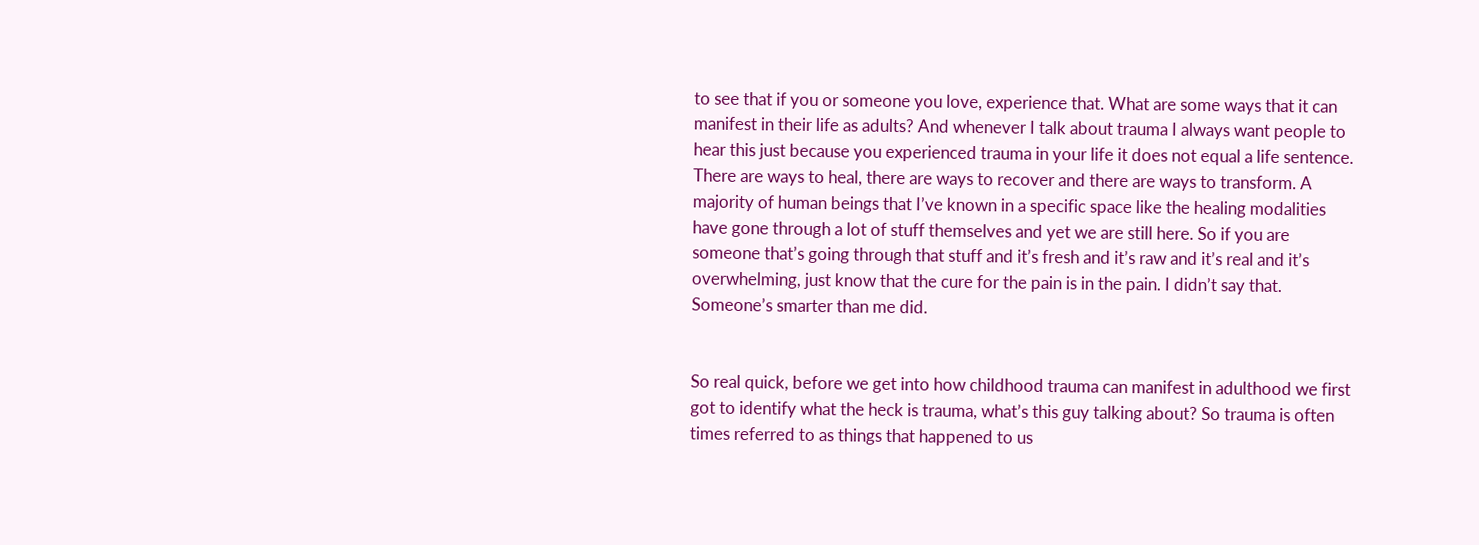to see that if you or someone you love, experience that. What are some ways that it can manifest in their life as adults? And whenever I talk about trauma I always want people to hear this just because you experienced trauma in your life it does not equal a life sentence. There are ways to heal, there are ways to recover and there are ways to transform. A majority of human beings that I’ve known in a specific space like the healing modalities have gone through a lot of stuff themselves and yet we are still here. So if you are someone that’s going through that stuff and it’s fresh and it’s raw and it’s real and it’s overwhelming, just know that the cure for the pain is in the pain. I didn’t say that. Someone’s smarter than me did.


So real quick, before we get into how childhood trauma can manifest in adulthood we first got to identify what the heck is trauma, what’s this guy talking about? So trauma is often times referred to as things that happened to us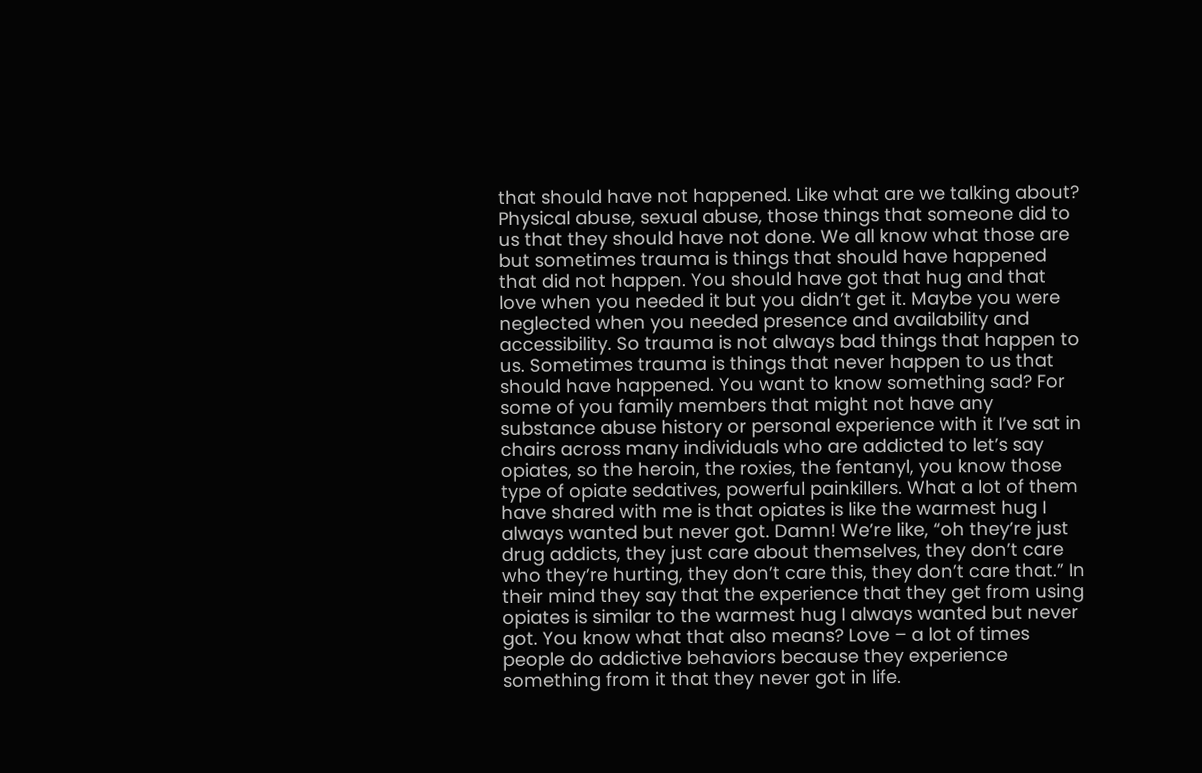that should have not happened. Like what are we talking about? Physical abuse, sexual abuse, those things that someone did to us that they should have not done. We all know what those are but sometimes trauma is things that should have happened that did not happen. You should have got that hug and that love when you needed it but you didn’t get it. Maybe you were neglected when you needed presence and availability and accessibility. So trauma is not always bad things that happen to us. Sometimes trauma is things that never happen to us that should have happened. You want to know something sad? For some of you family members that might not have any substance abuse history or personal experience with it I’ve sat in chairs across many individuals who are addicted to let’s say opiates, so the heroin, the roxies, the fentanyl, you know those type of opiate sedatives, powerful painkillers. What a lot of them have shared with me is that opiates is like the warmest hug I always wanted but never got. Damn! We’re like, “oh they’re just drug addicts, they just care about themselves, they don’t care who they’re hurting, they don’t care this, they don’t care that.” In their mind they say that the experience that they get from using opiates is similar to the warmest hug I always wanted but never got. You know what that also means? Love – a lot of times people do addictive behaviors because they experience something from it that they never got in life.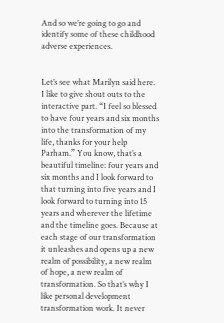And so we’re going to go and identify some of these childhood adverse experiences.


Let’s see what Marilyn said here. I like to give shout outs to the interactive part. “I feel so blessed to have four years and six months into the transformation of my life, thanks for your help Parham.” You know, that’s a beautiful timeline: four years and six months and I look forward to that turning into five years and I look forward to turning into 15 years and wherever the lifetime and the timeline goes. Because at each stage of our transformation it unleashes and opens up a new realm of possibility, a new realm of hope, a new realm of transformation. So that’s why I like personal development transformation work. It never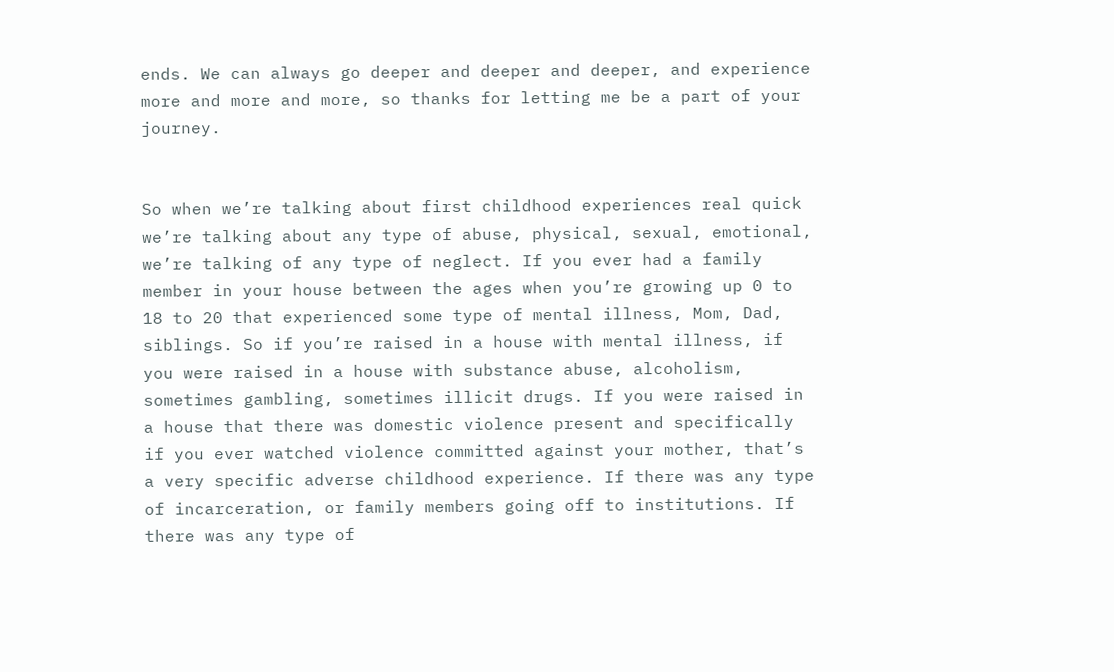ends. We can always go deeper and deeper and deeper, and experience more and more and more, so thanks for letting me be a part of your journey.


So when we’re talking about first childhood experiences real quick we’re talking about any type of abuse, physical, sexual, emotional, we’re talking of any type of neglect. If you ever had a family member in your house between the ages when you’re growing up 0 to 18 to 20 that experienced some type of mental illness, Mom, Dad, siblings. So if you’re raised in a house with mental illness, if you were raised in a house with substance abuse, alcoholism, sometimes gambling, sometimes illicit drugs. If you were raised in a house that there was domestic violence present and specifically if you ever watched violence committed against your mother, that’s a very specific adverse childhood experience. If there was any type of incarceration, or family members going off to institutions. If there was any type of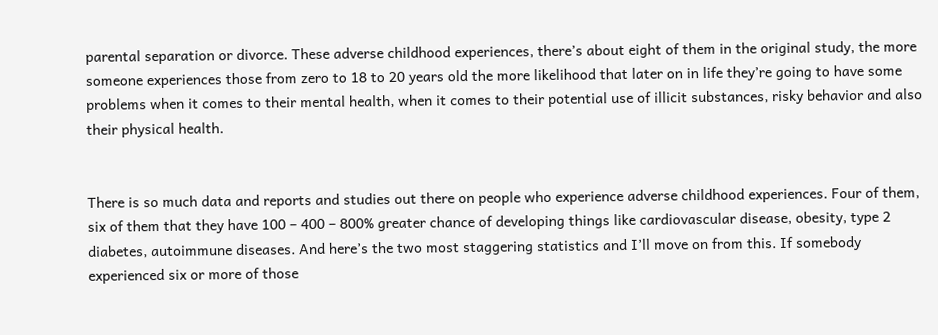parental separation or divorce. These adverse childhood experiences, there’s about eight of them in the original study, the more someone experiences those from zero to 18 to 20 years old the more likelihood that later on in life they’re going to have some problems when it comes to their mental health, when it comes to their potential use of illicit substances, risky behavior and also their physical health.


There is so much data and reports and studies out there on people who experience adverse childhood experiences. Four of them, six of them that they have 100 – 400 – 800% greater chance of developing things like cardiovascular disease, obesity, type 2 diabetes, autoimmune diseases. And here’s the two most staggering statistics and I’ll move on from this. If somebody experienced six or more of those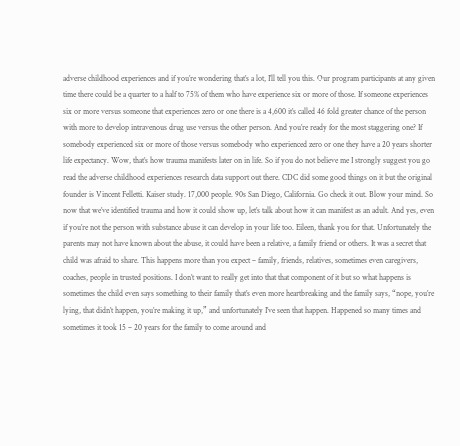adverse childhood experiences and if you’re wondering that’s a lot, I’ll tell you this. Our program participants at any given time there could be a quarter to a half to 75% of them who have experience six or more of those. If someone experiences six or more versus someone that experiences zero or one there is a 4,600 it’s called 46 fold greater chance of the person with more to develop intravenous drug use versus the other person. And you’re ready for the most staggering one? If somebody experienced six or more of those versus somebody who experienced zero or one they have a 20 years shorter life expectancy. Wow, that’s how trauma manifests later on in life. So if you do not believe me I strongly suggest you go read the adverse childhood experiences research data support out there. CDC did some good things on it but the original founder is Vincent Felletti. Kaiser study. 17,000 people. 90s San Diego, California. Go check it out. Blow your mind. So now that we’ve identified trauma and how it could show up, let’s talk about how it can manifest as an adult. And yes, even if you’re not the person with substance abuse it can develop in your life too. Eileen, thank you for that. Unfortunately the parents may not have known about the abuse, it could have been a relative, a family friend or others. It was a secret that child was afraid to share. This happens more than you expect – family, friends, relatives, sometimes even caregivers, coaches, people in trusted positions. I don’t want to really get into that that component of it but so what happens is sometimes the child even says something to their family that’s even more heartbreaking and the family says, “nope, you’re lying, that didn’t happen, you’re making it up,” and unfortunately I’ve seen that happen. Happened so many times and sometimes it took 15 – 20 years for the family to come around and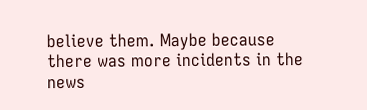believe them. Maybe because there was more incidents in the news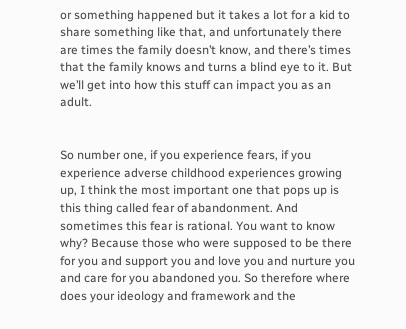or something happened but it takes a lot for a kid to share something like that, and unfortunately there are times the family doesn’t know, and there’s times that the family knows and turns a blind eye to it. But we’ll get into how this stuff can impact you as an adult.


So number one, if you experience fears, if you experience adverse childhood experiences growing up, I think the most important one that pops up is this thing called fear of abandonment. And sometimes this fear is rational. You want to know why? Because those who were supposed to be there for you and support you and love you and nurture you and care for you abandoned you. So therefore where does your ideology and framework and the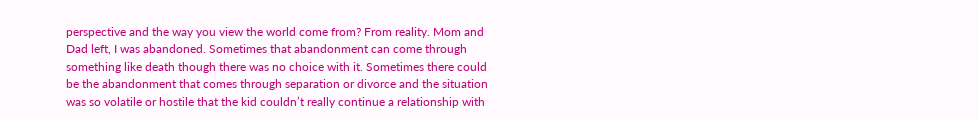perspective and the way you view the world come from? From reality. Mom and Dad left, I was abandoned. Sometimes that abandonment can come through something like death though there was no choice with it. Sometimes there could be the abandonment that comes through separation or divorce and the situation was so volatile or hostile that the kid couldn’t really continue a relationship with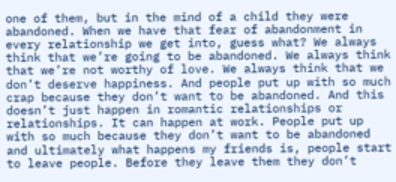one of them, but in the mind of a child they were abandoned. When we have that fear of abandonment in every relationship we get into, guess what? We always think that we’re going to be abandoned. We always think that we’re not worthy of love. We always think that we don’t deserve happiness. And people put up with so much crap because they don’t want to be abandoned. And this doesn’t just happen in romantic relationships or relationships. It can happen at work. People put up with so much because they don’t want to be abandoned and ultimately what happens my friends is, people start to leave people. Before they leave them they don’t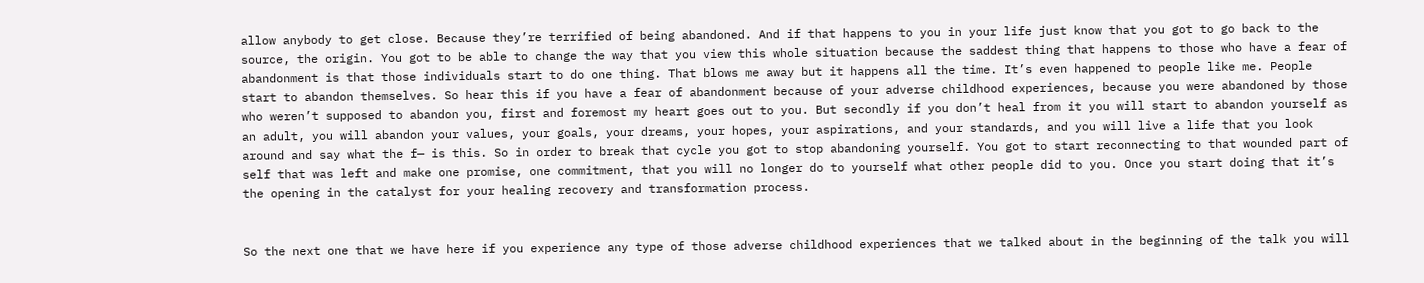allow anybody to get close. Because they’re terrified of being abandoned. And if that happens to you in your life just know that you got to go back to the source, the origin. You got to be able to change the way that you view this whole situation because the saddest thing that happens to those who have a fear of abandonment is that those individuals start to do one thing. That blows me away but it happens all the time. It’s even happened to people like me. People start to abandon themselves. So hear this if you have a fear of abandonment because of your adverse childhood experiences, because you were abandoned by those who weren’t supposed to abandon you, first and foremost my heart goes out to you. But secondly if you don’t heal from it you will start to abandon yourself as an adult, you will abandon your values, your goals, your dreams, your hopes, your aspirations, and your standards, and you will live a life that you look around and say what the f— is this. So in order to break that cycle you got to stop abandoning yourself. You got to start reconnecting to that wounded part of self that was left and make one promise, one commitment, that you will no longer do to yourself what other people did to you. Once you start doing that it’s the opening in the catalyst for your healing recovery and transformation process.


So the next one that we have here if you experience any type of those adverse childhood experiences that we talked about in the beginning of the talk you will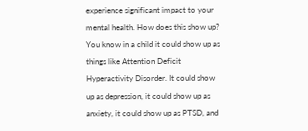experience significant impact to your mental health. How does this show up? You know in a child it could show up as things like Attention Deficit Hyperactivity Disorder. It could show up as depression, it could show up as anxiety, it could show up as PTSD, and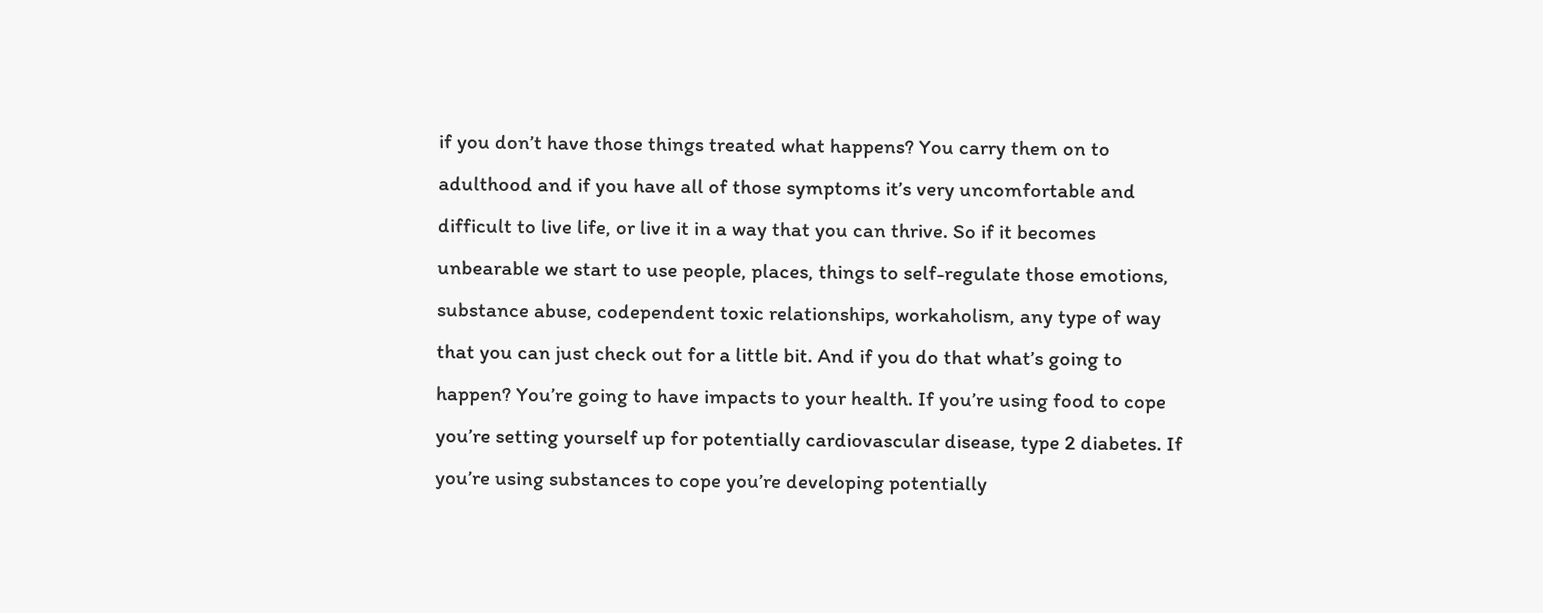if you don’t have those things treated what happens? You carry them on to adulthood and if you have all of those symptoms it’s very uncomfortable and difficult to live life, or live it in a way that you can thrive. So if it becomes unbearable we start to use people, places, things to self-regulate those emotions, substance abuse, codependent toxic relationships, workaholism, any type of way that you can just check out for a little bit. And if you do that what’s going to happen? You’re going to have impacts to your health. If you’re using food to cope you’re setting yourself up for potentially cardiovascular disease, type 2 diabetes. If you’re using substances to cope you’re developing potentially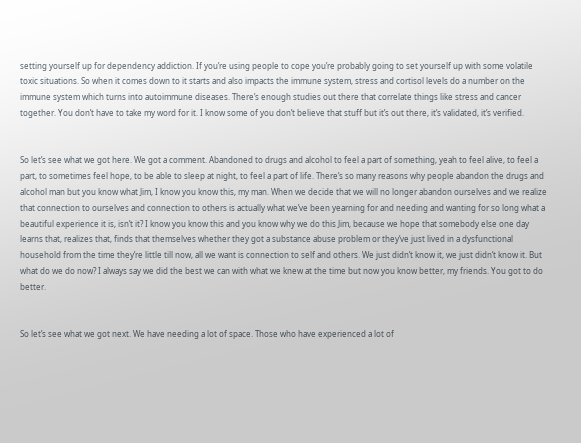setting yourself up for dependency addiction. If you’re using people to cope you’re probably going to set yourself up with some volatile toxic situations. So when it comes down to it starts and also impacts the immune system, stress and cortisol levels do a number on the immune system which turns into autoimmune diseases. There’s enough studies out there that correlate things like stress and cancer together. You don’t have to take my word for it. I know some of you don’t believe that stuff but it’s out there, it’s validated, it’s verified.


So let’s see what we got here. We got a comment. Abandoned to drugs and alcohol to feel a part of something, yeah to feel alive, to feel a part, to sometimes feel hope, to be able to sleep at night, to feel a part of life. There’s so many reasons why people abandon the drugs and alcohol man but you know what Jim, I know you know this, my man. When we decide that we will no longer abandon ourselves and we realize that connection to ourselves and connection to others is actually what we’ve been yearning for and needing and wanting for so long what a beautiful experience it is, isn’t it? I know you know this and you know why we do this Jim, because we hope that somebody else one day learns that, realizes that, finds that themselves whether they got a substance abuse problem or they’ve just lived in a dysfunctional household from the time they’re little till now, all we want is connection to self and others. We just didn’t know it, we just didn’t know it. But what do we do now? I always say we did the best we can with what we knew at the time but now you know better, my friends. You got to do better.


So let’s see what we got next. We have needing a lot of space. Those who have experienced a lot of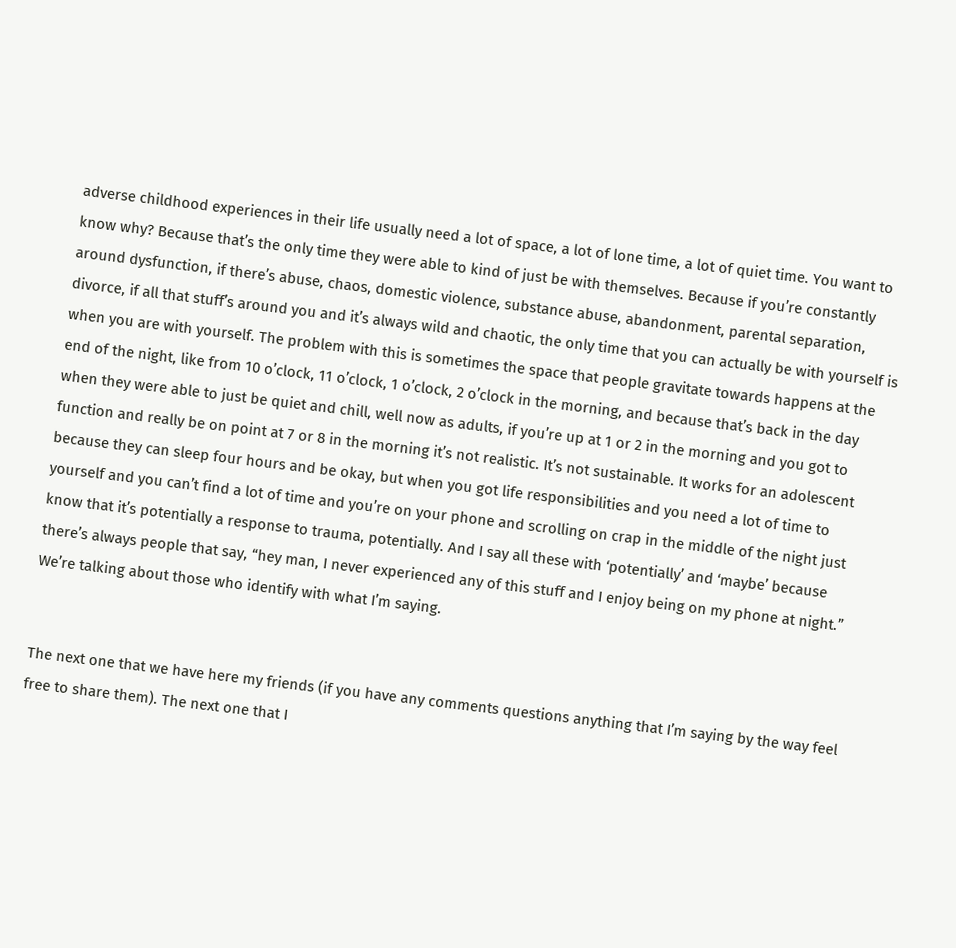adverse childhood experiences in their life usually need a lot of space, a lot of lone time, a lot of quiet time. You want to know why? Because that’s the only time they were able to kind of just be with themselves. Because if you’re constantly around dysfunction, if there’s abuse, chaos, domestic violence, substance abuse, abandonment, parental separation, divorce, if all that stuff’s around you and it’s always wild and chaotic, the only time that you can actually be with yourself is when you are with yourself. The problem with this is sometimes the space that people gravitate towards happens at the end of the night, like from 10 o’clock, 11 o’clock, 1 o’clock, 2 o’clock in the morning, and because that’s back in the day when they were able to just be quiet and chill, well now as adults, if you’re up at 1 or 2 in the morning and you got to function and really be on point at 7 or 8 in the morning it’s not realistic. It’s not sustainable. It works for an adolescent because they can sleep four hours and be okay, but when you got life responsibilities and you need a lot of time to yourself and you can’t find a lot of time and you’re on your phone and scrolling on crap in the middle of the night just know that it’s potentially a response to trauma, potentially. And I say all these with ‘potentially’ and ‘maybe’ because there’s always people that say, “hey man, I never experienced any of this stuff and I enjoy being on my phone at night.” We’re talking about those who identify with what I’m saying.


The next one that we have here my friends (if you have any comments questions anything that I’m saying by the way feel free to share them). The next one that I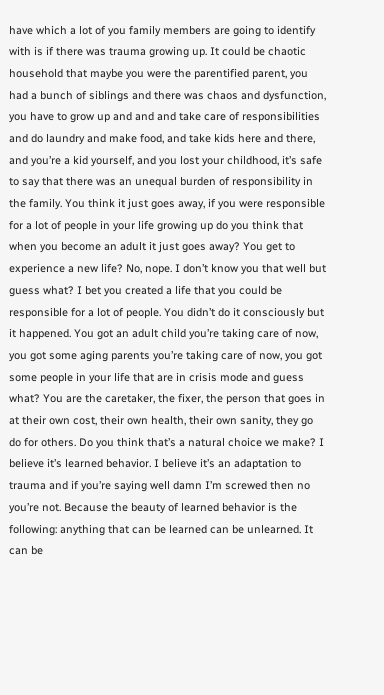have which a lot of you family members are going to identify with is if there was trauma growing up. It could be chaotic household that maybe you were the parentified parent, you had a bunch of siblings and there was chaos and dysfunction, you have to grow up and and and take care of responsibilities and do laundry and make food, and take kids here and there, and you’re a kid yourself, and you lost your childhood, it’s safe to say that there was an unequal burden of responsibility in the family. You think it just goes away, if you were responsible for a lot of people in your life growing up do you think that when you become an adult it just goes away? You get to experience a new life? No, nope. I don’t know you that well but guess what? I bet you created a life that you could be responsible for a lot of people. You didn’t do it consciously but it happened. You got an adult child you’re taking care of now, you got some aging parents you’re taking care of now, you got some people in your life that are in crisis mode and guess what? You are the caretaker, the fixer, the person that goes in at their own cost, their own health, their own sanity, they go do for others. Do you think that’s a natural choice we make? I believe it’s learned behavior. I believe it’s an adaptation to trauma and if you’re saying well damn I’m screwed then no you’re not. Because the beauty of learned behavior is the following: anything that can be learned can be unlearned. It can be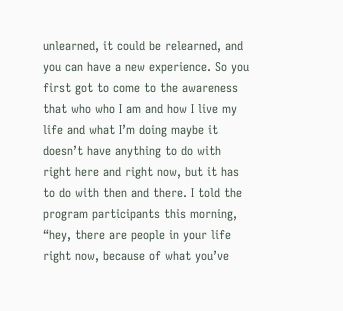unlearned, it could be relearned, and you can have a new experience. So you first got to come to the awareness that who who I am and how I live my life and what I’m doing maybe it doesn’t have anything to do with right here and right now, but it has to do with then and there. I told the program participants this morning, “hey, there are people in your life right now, because of what you’ve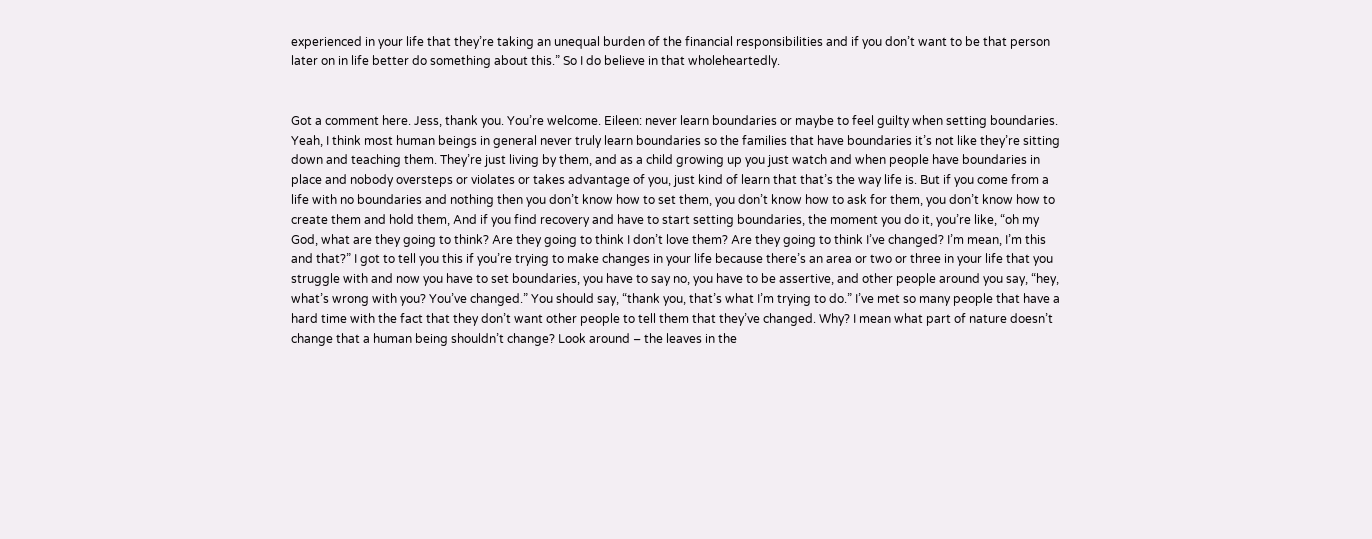experienced in your life that they’re taking an unequal burden of the financial responsibilities and if you don’t want to be that person later on in life better do something about this.” So I do believe in that wholeheartedly.


Got a comment here. Jess, thank you. You’re welcome. Eileen: never learn boundaries or maybe to feel guilty when setting boundaries. Yeah, I think most human beings in general never truly learn boundaries so the families that have boundaries it’s not like they’re sitting down and teaching them. They’re just living by them, and as a child growing up you just watch and when people have boundaries in place and nobody oversteps or violates or takes advantage of you, just kind of learn that that’s the way life is. But if you come from a life with no boundaries and nothing then you don’t know how to set them, you don’t know how to ask for them, you don’t know how to create them and hold them, And if you find recovery and have to start setting boundaries, the moment you do it, you’re like, “oh my God, what are they going to think? Are they going to think I don’t love them? Are they going to think I’ve changed? I’m mean, I’m this and that?” I got to tell you this if you’re trying to make changes in your life because there’s an area or two or three in your life that you struggle with and now you have to set boundaries, you have to say no, you have to be assertive, and other people around you say, “hey, what’s wrong with you? You’ve changed.” You should say, “thank you, that’s what I’m trying to do.” I’ve met so many people that have a hard time with the fact that they don’t want other people to tell them that they’ve changed. Why? I mean what part of nature doesn’t change that a human being shouldn’t change? Look around – the leaves in the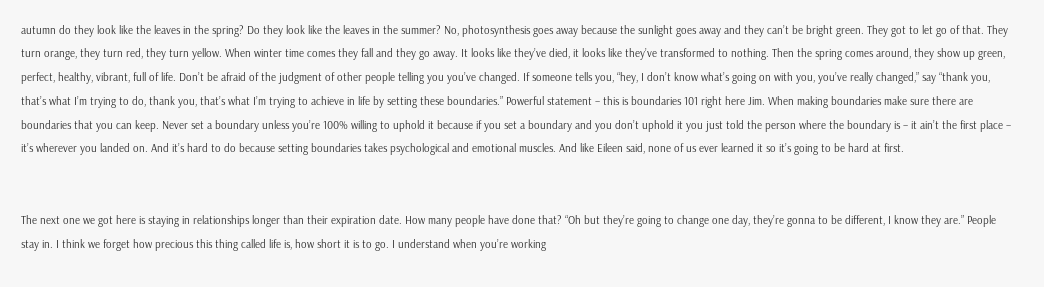autumn do they look like the leaves in the spring? Do they look like the leaves in the summer? No, photosynthesis goes away because the sunlight goes away and they can’t be bright green. They got to let go of that. They turn orange, they turn red, they turn yellow. When winter time comes they fall and they go away. It looks like they’ve died, it looks like they’ve transformed to nothing. Then the spring comes around, they show up green, perfect, healthy, vibrant, full of life. Don’t be afraid of the judgment of other people telling you you’ve changed. If someone tells you, “hey, I don’t know what’s going on with you, you’ve really changed,” say “thank you, that’s what I’m trying to do, thank you, that’s what I’m trying to achieve in life by setting these boundaries.” Powerful statement – this is boundaries 101 right here Jim. When making boundaries make sure there are boundaries that you can keep. Never set a boundary unless you’re 100% willing to uphold it because if you set a boundary and you don’t uphold it you just told the person where the boundary is – it ain’t the first place – it’s wherever you landed on. And it’s hard to do because setting boundaries takes psychological and emotional muscles. And like Eileen said, none of us ever learned it so it’s going to be hard at first.


The next one we got here is staying in relationships longer than their expiration date. How many people have done that? “Oh but they’re going to change one day, they’re gonna to be different, I know they are.” People stay in. I think we forget how precious this thing called life is, how short it is to go. I understand when you’re working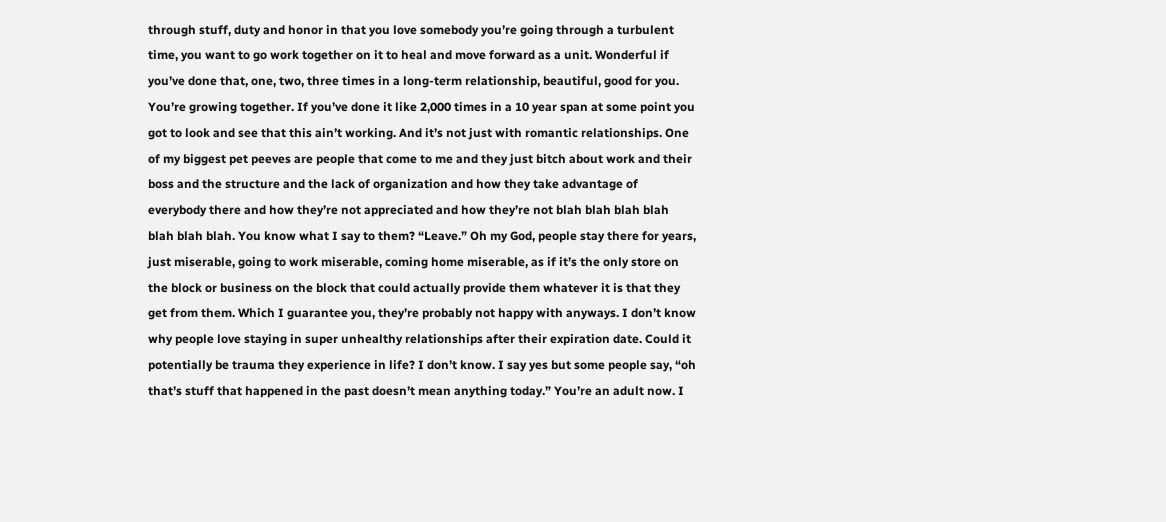through stuff, duty and honor in that you love somebody you’re going through a turbulent time, you want to go work together on it to heal and move forward as a unit. Wonderful if you’ve done that, one, two, three times in a long-term relationship, beautiful, good for you. You’re growing together. If you’ve done it like 2,000 times in a 10 year span at some point you got to look and see that this ain’t working. And it’s not just with romantic relationships. One of my biggest pet peeves are people that come to me and they just bitch about work and their boss and the structure and the lack of organization and how they take advantage of everybody there and how they’re not appreciated and how they’re not blah blah blah blah blah blah blah. You know what I say to them? “Leave.” Oh my God, people stay there for years, just miserable, going to work miserable, coming home miserable, as if it’s the only store on the block or business on the block that could actually provide them whatever it is that they get from them. Which I guarantee you, they’re probably not happy with anyways. I don’t know why people love staying in super unhealthy relationships after their expiration date. Could it potentially be trauma they experience in life? I don’t know. I say yes but some people say, “oh that’s stuff that happened in the past doesn’t mean anything today.” You’re an adult now. I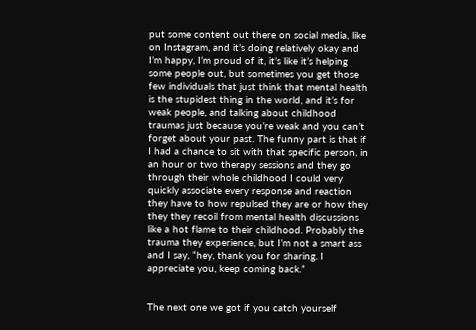put some content out there on social media, like on Instagram, and it’s doing relatively okay and I’m happy, I’m proud of it, it’s like it’s helping some people out, but sometimes you get those few individuals that just think that mental health is the stupidest thing in the world, and it’s for weak people, and talking about childhood traumas just because you’re weak and you can’t forget about your past. The funny part is that if I had a chance to sit with that specific person, in an hour or two therapy sessions and they go through their whole childhood I could very quickly associate every response and reaction they have to how repulsed they are or how they they they recoil from mental health discussions like a hot flame to their childhood. Probably the trauma they experience, but I’m not a smart ass and I say, “hey, thank you for sharing. I appreciate you, keep coming back.”


The next one we got if you catch yourself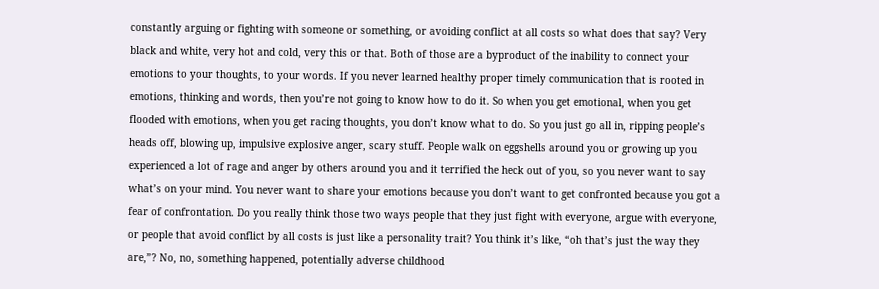constantly arguing or fighting with someone or something, or avoiding conflict at all costs so what does that say? Very black and white, very hot and cold, very this or that. Both of those are a byproduct of the inability to connect your emotions to your thoughts, to your words. If you never learned healthy proper timely communication that is rooted in emotions, thinking and words, then you’re not going to know how to do it. So when you get emotional, when you get flooded with emotions, when you get racing thoughts, you don’t know what to do. So you just go all in, ripping people’s heads off, blowing up, impulsive explosive anger, scary stuff. People walk on eggshells around you or growing up you experienced a lot of rage and anger by others around you and it terrified the heck out of you, so you never want to say what’s on your mind. You never want to share your emotions because you don’t want to get confronted because you got a fear of confrontation. Do you really think those two ways people that they just fight with everyone, argue with everyone, or people that avoid conflict by all costs is just like a personality trait? You think it’s like, “oh that’s just the way they are,”? No, no, something happened, potentially adverse childhood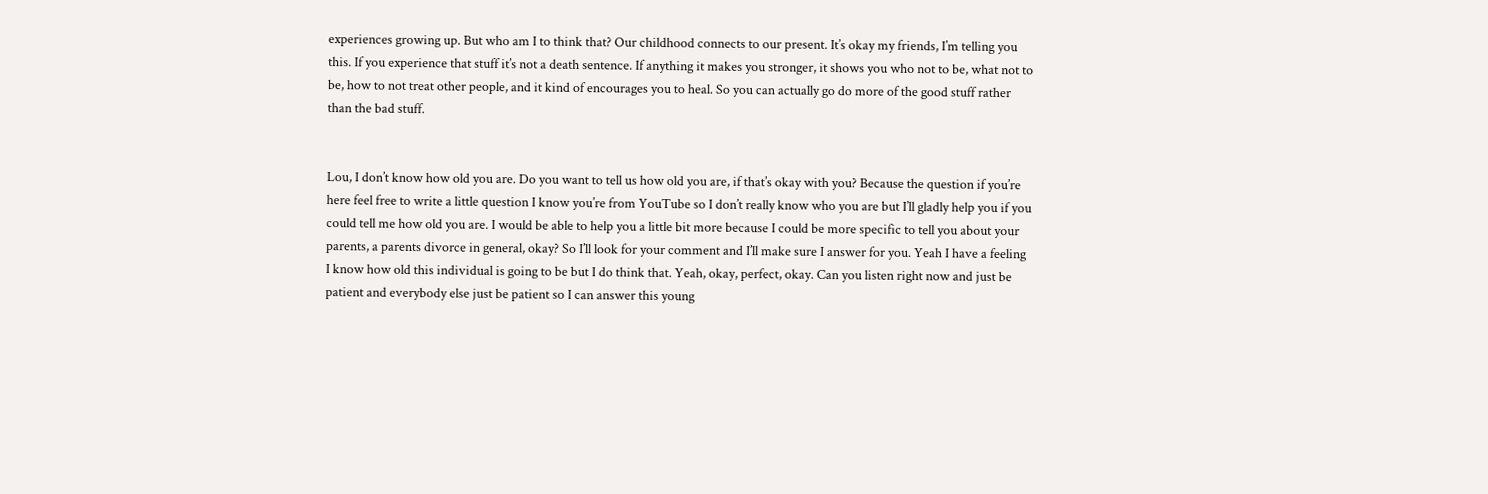experiences growing up. But who am I to think that? Our childhood connects to our present. It’s okay my friends, I’m telling you this. If you experience that stuff it’s not a death sentence. If anything it makes you stronger, it shows you who not to be, what not to be, how to not treat other people, and it kind of encourages you to heal. So you can actually go do more of the good stuff rather than the bad stuff.


Lou, I don’t know how old you are. Do you want to tell us how old you are, if that’s okay with you? Because the question if you’re here feel free to write a little question I know you’re from YouTube so I don’t really know who you are but I’ll gladly help you if you could tell me how old you are. I would be able to help you a little bit more because I could be more specific to tell you about your parents, a parents divorce in general, okay? So I’ll look for your comment and I’ll make sure I answer for you. Yeah I have a feeling I know how old this individual is going to be but I do think that. Yeah, okay, perfect, okay. Can you listen right now and just be patient and everybody else just be patient so I can answer this young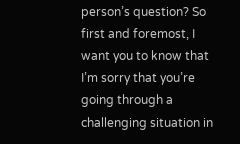person’s question? So first and foremost, I want you to know that I’m sorry that you’re going through a challenging situation in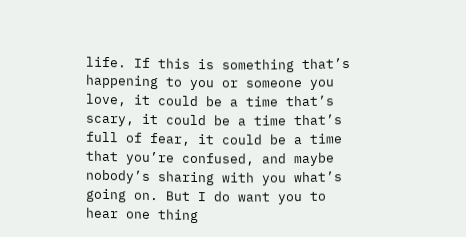life. If this is something that’s happening to you or someone you love, it could be a time that’s scary, it could be a time that’s full of fear, it could be a time that you’re confused, and maybe nobody’s sharing with you what’s going on. But I do want you to hear one thing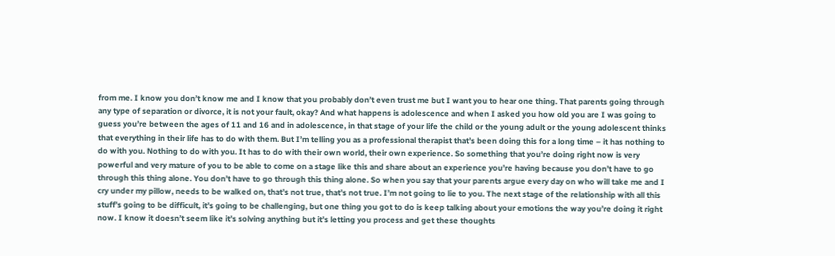from me. I know you don’t know me and I know that you probably don’t even trust me but I want you to hear one thing. That parents going through any type of separation or divorce, it is not your fault, okay? And what happens is adolescence and when I asked you how old you are I was going to guess you’re between the ages of 11 and 16 and in adolescence, in that stage of your life the child or the young adult or the young adolescent thinks that everything in their life has to do with them. But I’m telling you as a professional therapist that’s been doing this for a long time – it has nothing to do with you. Nothing to do with you. It has to do with their own world, their own experience. So something that you’re doing right now is very powerful and very mature of you to be able to come on a stage like this and share about an experience you’re having because you don’t have to go through this thing alone. You don’t have to go through this thing alone. So when you say that your parents argue every day on who will take me and I cry under my pillow, needs to be walked on, that’s not true, that’s not true. I’m not going to lie to you. The next stage of the relationship with all this stuff’s going to be difficult, it’s going to be challenging, but one thing you got to do is keep talking about your emotions the way you’re doing it right now. I know it doesn’t seem like it’s solving anything but it’s letting you process and get these thoughts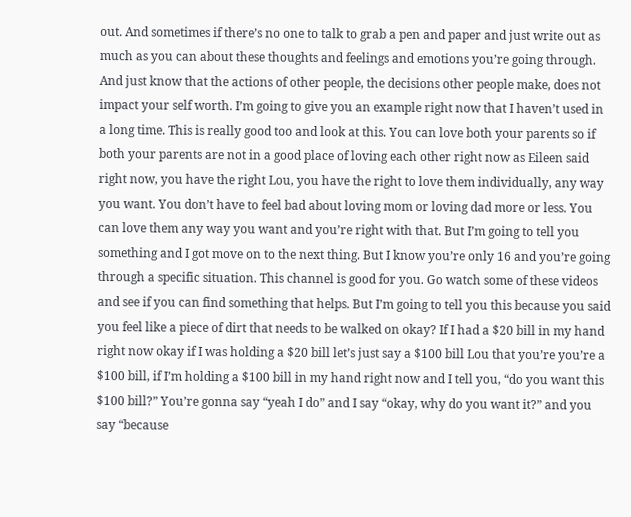out. And sometimes if there’s no one to talk to grab a pen and paper and just write out as much as you can about these thoughts and feelings and emotions you’re going through. And just know that the actions of other people, the decisions other people make, does not impact your self worth. I’m going to give you an example right now that I haven’t used in a long time. This is really good too and look at this. You can love both your parents so if both your parents are not in a good place of loving each other right now as Eileen said right now, you have the right Lou, you have the right to love them individually, any way you want. You don’t have to feel bad about loving mom or loving dad more or less. You can love them any way you want and you’re right with that. But I’m going to tell you something and I got move on to the next thing. But I know you’re only 16 and you’re going through a specific situation. This channel is good for you. Go watch some of these videos and see if you can find something that helps. But I’m going to tell you this because you said you feel like a piece of dirt that needs to be walked on okay? If I had a $20 bill in my hand right now okay if I was holding a $20 bill let’s just say a $100 bill Lou that you’re you’re a $100 bill, if I’m holding a $100 bill in my hand right now and I tell you, “do you want this $100 bill?” You’re gonna say “yeah I do” and I say “okay, why do you want it?” and you say “because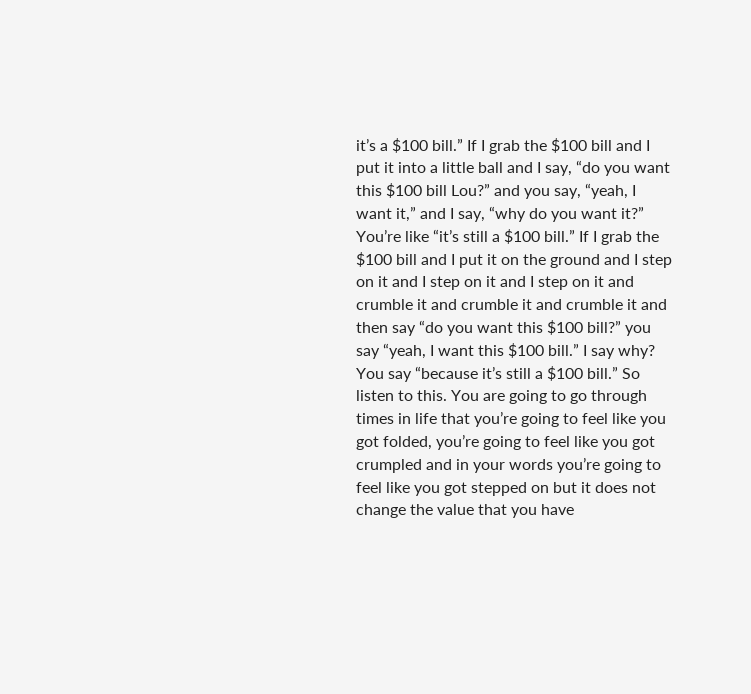it’s a $100 bill.” If I grab the $100 bill and I put it into a little ball and I say, “do you want this $100 bill Lou?” and you say, “yeah, I want it,” and I say, “why do you want it?” You’re like “it’s still a $100 bill.” If I grab the $100 bill and I put it on the ground and I step on it and I step on it and I step on it and crumble it and crumble it and crumble it and then say “do you want this $100 bill?” you say “yeah, I want this $100 bill.” I say why? You say “because it’s still a $100 bill.” So listen to this. You are going to go through times in life that you’re going to feel like you got folded, you’re going to feel like you got crumpled and in your words you’re going to feel like you got stepped on but it does not change the value that you have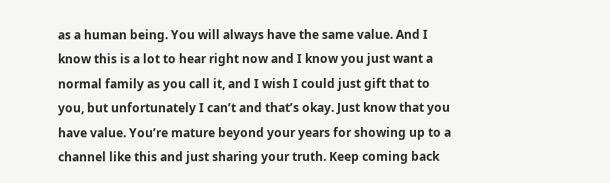as a human being. You will always have the same value. And I know this is a lot to hear right now and I know you just want a normal family as you call it, and I wish I could just gift that to you, but unfortunately I can’t and that’s okay. Just know that you have value. You’re mature beyond your years for showing up to a channel like this and just sharing your truth. Keep coming back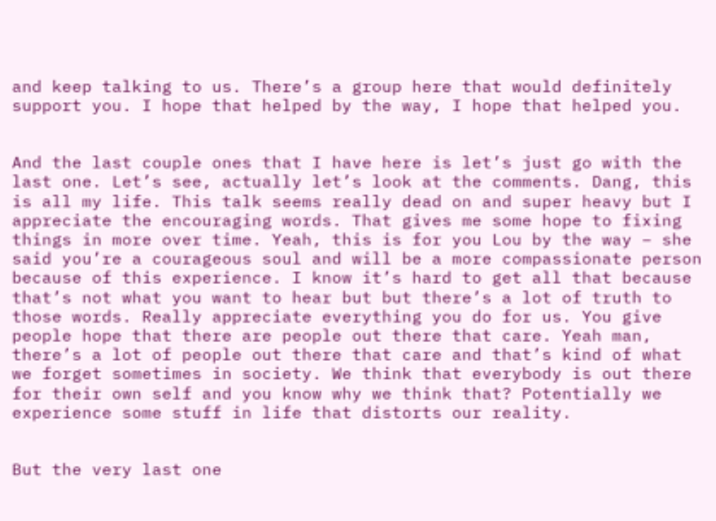and keep talking to us. There’s a group here that would definitely support you. I hope that helped by the way, I hope that helped you.


And the last couple ones that I have here is let’s just go with the last one. Let’s see, actually let’s look at the comments. Dang, this is all my life. This talk seems really dead on and super heavy but I appreciate the encouraging words. That gives me some hope to fixing things in more over time. Yeah, this is for you Lou by the way – she said you’re a courageous soul and will be a more compassionate person because of this experience. I know it’s hard to get all that because that’s not what you want to hear but but there’s a lot of truth to those words. Really appreciate everything you do for us. You give people hope that there are people out there that care. Yeah man, there’s a lot of people out there that care and that’s kind of what we forget sometimes in society. We think that everybody is out there for their own self and you know why we think that? Potentially we experience some stuff in life that distorts our reality.


But the very last one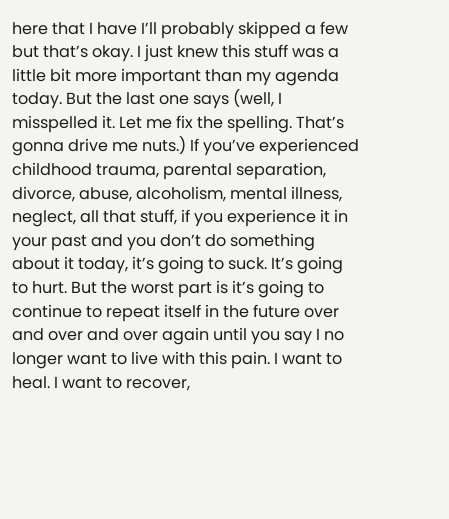here that I have I’ll probably skipped a few but that’s okay. I just knew this stuff was a little bit more important than my agenda today. But the last one says (well, I misspelled it. Let me fix the spelling. That’s gonna drive me nuts.) If you’ve experienced childhood trauma, parental separation, divorce, abuse, alcoholism, mental illness, neglect, all that stuff, if you experience it in your past and you don’t do something about it today, it’s going to suck. It’s going to hurt. But the worst part is it’s going to continue to repeat itself in the future over and over and over again until you say I no longer want to live with this pain. I want to heal. I want to recover,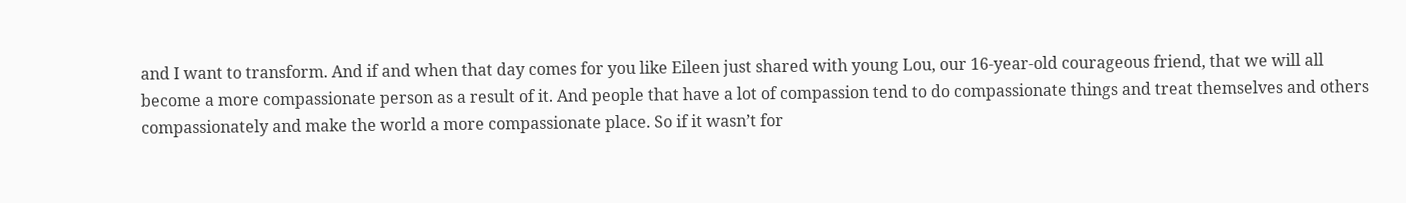and I want to transform. And if and when that day comes for you like Eileen just shared with young Lou, our 16-year-old courageous friend, that we will all become a more compassionate person as a result of it. And people that have a lot of compassion tend to do compassionate things and treat themselves and others compassionately and make the world a more compassionate place. So if it wasn’t for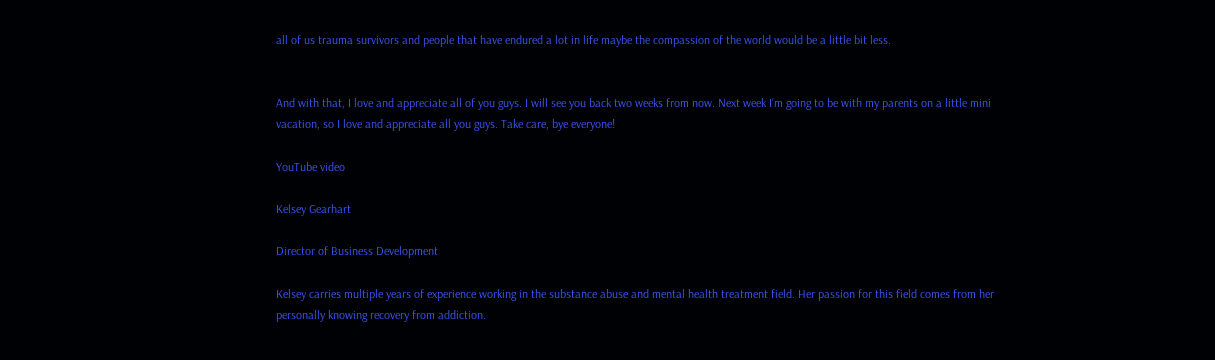all of us trauma survivors and people that have endured a lot in life maybe the compassion of the world would be a little bit less.


And with that, I love and appreciate all of you guys. I will see you back two weeks from now. Next week I’m going to be with my parents on a little mini vacation, so I love and appreciate all you guys. Take care, bye everyone!

YouTube video

Kelsey Gearhart

Director of Business Development

Kelsey carries multiple years of experience working in the substance abuse and mental health treatment field. Her passion for this field comes from her personally knowing recovery from addiction.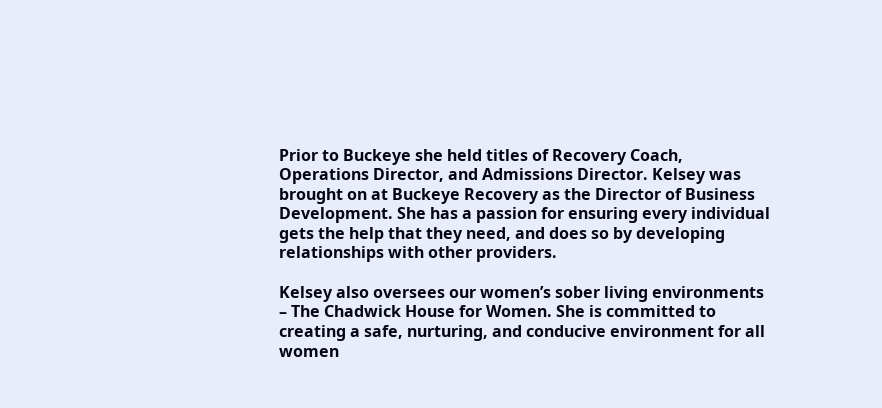Prior to Buckeye she held titles of Recovery Coach, Operations Director, and Admissions Director. Kelsey was brought on at Buckeye Recovery as the Director of Business Development. She has a passion for ensuring every individual gets the help that they need, and does so by developing relationships with other providers.

Kelsey also oversees our women’s sober living environments – The Chadwick House for Women. She is committed to creating a safe, nurturing, and conducive environment for all women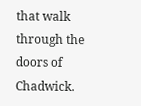that walk through the doors of Chadwick.